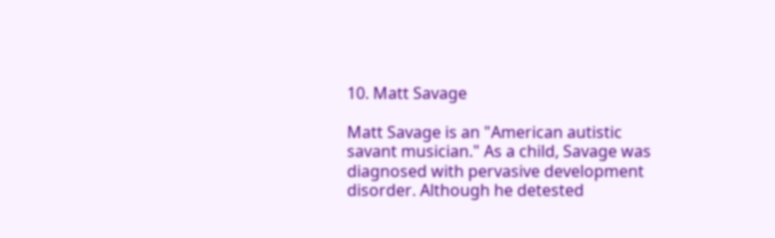10. Matt Savage

Matt Savage is an "American autistic savant musician." As a child, Savage was diagnosed with pervasive development disorder. Although he detested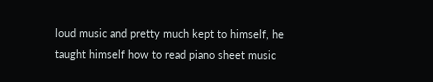loud music and pretty much kept to himself, he taught himself how to read piano sheet music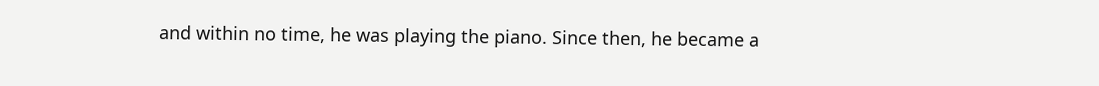and within no time, he was playing the piano. Since then, he became a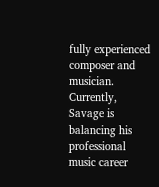fully experienced composer and musician. Currently, Savage is balancing his professional music career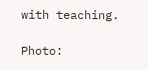with teaching.

Photo: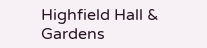Highfield Hall & Gardens